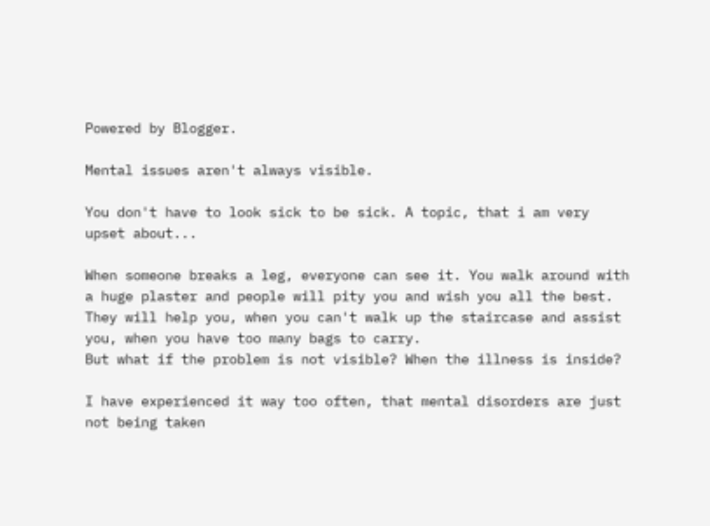Powered by Blogger.

Mental issues aren't always visible.

You don't have to look sick to be sick. A topic, that i am very upset about...

When someone breaks a leg, everyone can see it. You walk around with a huge plaster and people will pity you and wish you all the best. They will help you, when you can't walk up the staircase and assist you, when you have too many bags to carry.
But what if the problem is not visible? When the illness is inside?

I have experienced it way too often, that mental disorders are just not being taken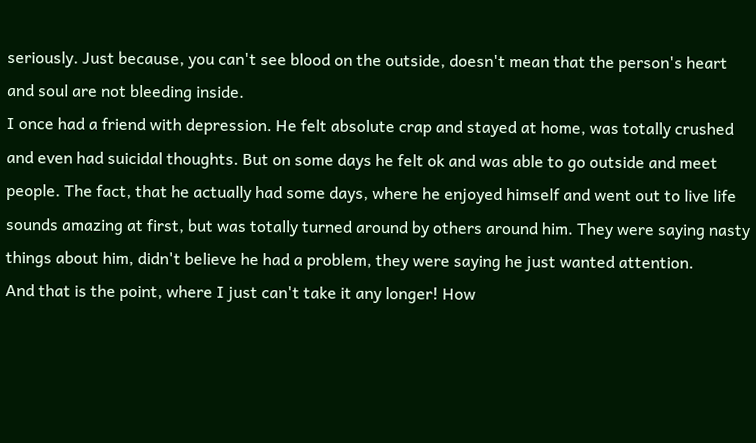seriously. Just because, you can't see blood on the outside, doesn't mean that the person's heart and soul are not bleeding inside.
I once had a friend with depression. He felt absolute crap and stayed at home, was totally crushed and even had suicidal thoughts. But on some days he felt ok and was able to go outside and meet people. The fact, that he actually had some days, where he enjoyed himself and went out to live life sounds amazing at first, but was totally turned around by others around him. They were saying nasty things about him, didn't believe he had a problem, they were saying he just wanted attention.
And that is the point, where I just can't take it any longer! How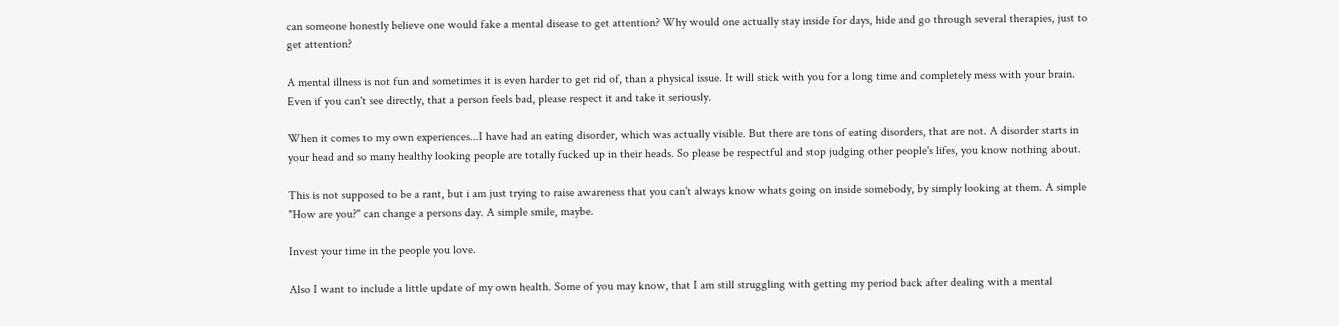can someone honestly believe one would fake a mental disease to get attention? Why would one actually stay inside for days, hide and go through several therapies, just to get attention?

A mental illness is not fun and sometimes it is even harder to get rid of, than a physical issue. It will stick with you for a long time and completely mess with your brain. Even if you can't see directly, that a person feels bad, please respect it and take it seriously.

When it comes to my own experiences...I have had an eating disorder, which was actually visible. But there are tons of eating disorders, that are not. A disorder starts in your head and so many healthy looking people are totally fucked up in their heads. So please be respectful and stop judging other people's lifes, you know nothing about.

This is not supposed to be a rant, but i am just trying to raise awareness that you can't always know whats going on inside somebody, by simply looking at them. A simple "How are you?" can change a persons day. A simple smile, maybe.

Invest your time in the people you love.

Also I want to include a little update of my own health. Some of you may know, that I am still struggling with getting my period back after dealing with a mental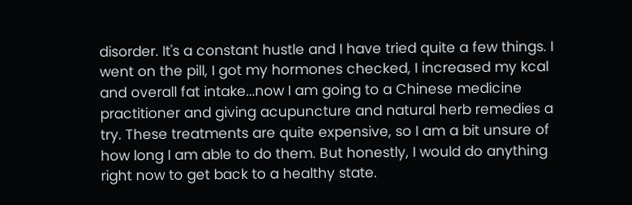disorder. It's a constant hustle and I have tried quite a few things. I went on the pill, I got my hormones checked, I increased my kcal and overall fat intake...now I am going to a Chinese medicine practitioner and giving acupuncture and natural herb remedies a try. These treatments are quite expensive, so I am a bit unsure of how long I am able to do them. But honestly, I would do anything right now to get back to a healthy state.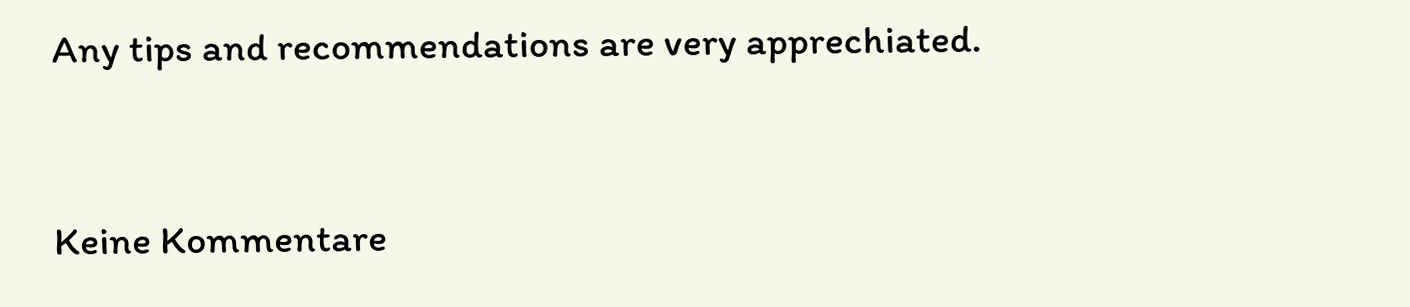Any tips and recommendations are very apprechiated.


Keine Kommentare